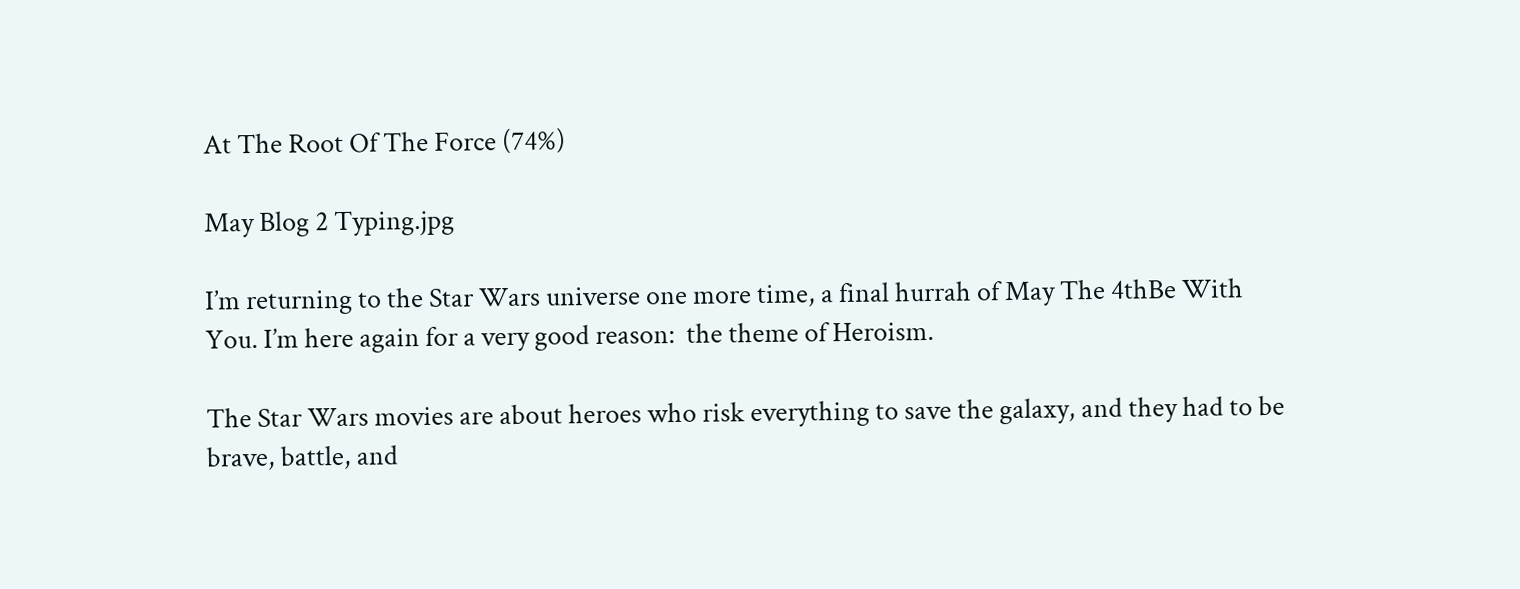At The Root Of The Force (74%)

May Blog 2 Typing.jpg

I’m returning to the Star Wars universe one more time, a final hurrah of May The 4thBe With You. I’m here again for a very good reason:  the theme of Heroism.

The Star Wars movies are about heroes who risk everything to save the galaxy, and they had to be brave, battle, and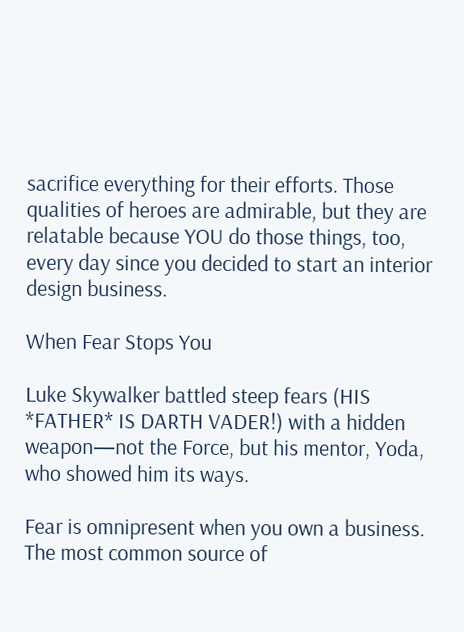sacrifice everything for their efforts. Those qualities of heroes are admirable, but they are relatable because YOU do those things, too, every day since you decided to start an interior design business.

When Fear Stops You

Luke Skywalker battled steep fears (HIS *FATHER* IS DARTH VADER!) with a hidden weapon—not the Force, but his mentor, Yoda, who showed him its ways.

Fear is omnipresent when you own a business. The most common source of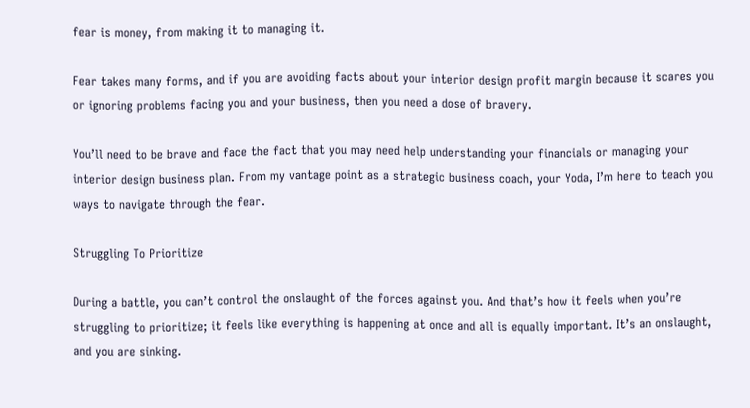fear is money, from making it to managing it.

Fear takes many forms, and if you are avoiding facts about your interior design profit margin because it scares you or ignoring problems facing you and your business, then you need a dose of bravery.

You’ll need to be brave and face the fact that you may need help understanding your financials or managing your interior design business plan. From my vantage point as a strategic business coach, your Yoda, I’m here to teach you ways to navigate through the fear.

Struggling To Prioritize

During a battle, you can’t control the onslaught of the forces against you. And that’s how it feels when you’re struggling to prioritize; it feels like everything is happening at once and all is equally important. It’s an onslaught, and you are sinking.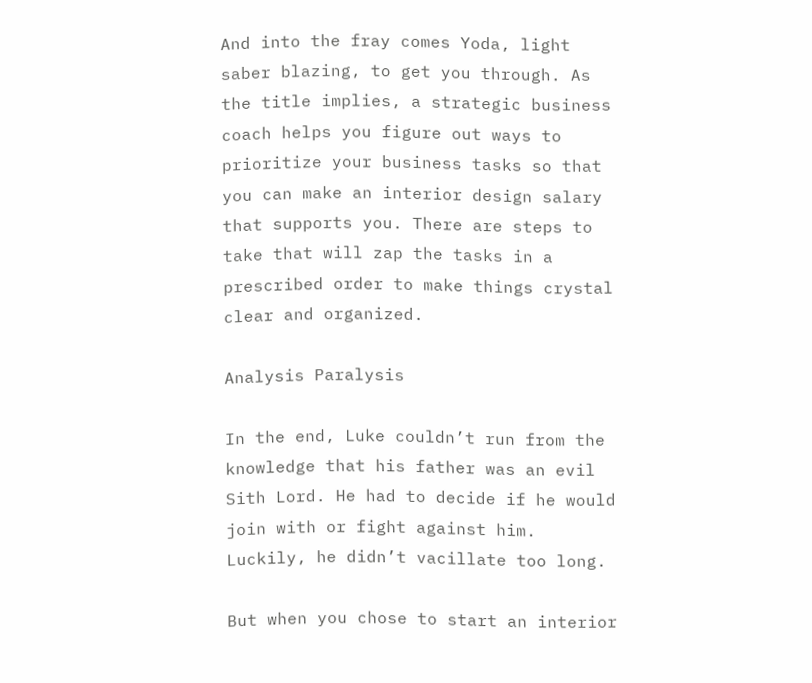And into the fray comes Yoda, light saber blazing, to get you through. As the title implies, a strategic business coach helps you figure out ways to prioritize your business tasks so that you can make an interior design salary that supports you. There are steps to take that will zap the tasks in a prescribed order to make things crystal clear and organized.

Analysis Paralysis

In the end, Luke couldn’t run from the knowledge that his father was an evil Sith Lord. He had to decide if he would join with or fight against him. Luckily, he didn’t vacillate too long.

But when you chose to start an interior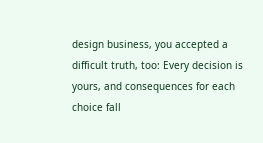design business, you accepted a difficult truth, too: Every decision is yours, and consequences for each choice fall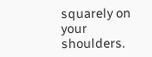squarely on your shoulders.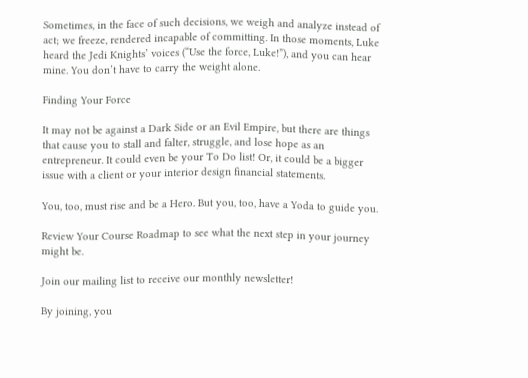Sometimes, in the face of such decisions, we weigh and analyze instead of act; we freeze, rendered incapable of committing. In those moments, Luke heard the Jedi Knights’ voices (“Use the force, Luke!”), and you can hear mine. You don’t have to carry the weight alone.

Finding Your Force

It may not be against a Dark Side or an Evil Empire, but there are things that cause you to stall and falter, struggle, and lose hope as an entrepreneur. It could even be your To Do list! Or, it could be a bigger issue with a client or your interior design financial statements.

You, too, must rise and be a Hero. But you, too, have a Yoda to guide you.

Review Your Course Roadmap to see what the next step in your journey might be.

Join our mailing list to receive our monthly newsletter!

By joining, you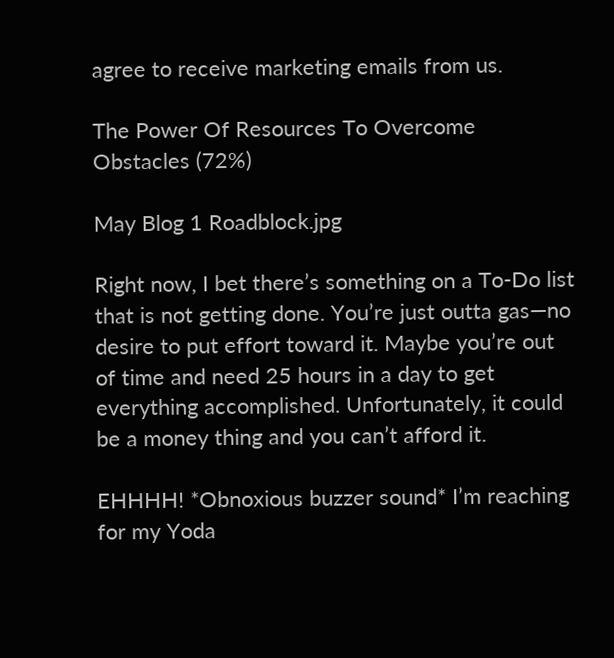agree to receive marketing emails from us.

The Power Of Resources To Overcome Obstacles (72%)

May Blog 1 Roadblock.jpg

Right now, I bet there’s something on a To-Do list that is not getting done. You’re just outta gas—no desire to put effort toward it. Maybe you’re out of time and need 25 hours in a day to get everything accomplished. Unfortunately, it could be a money thing and you can’t afford it.

EHHHH! *Obnoxious buzzer sound* I’m reaching for my Yoda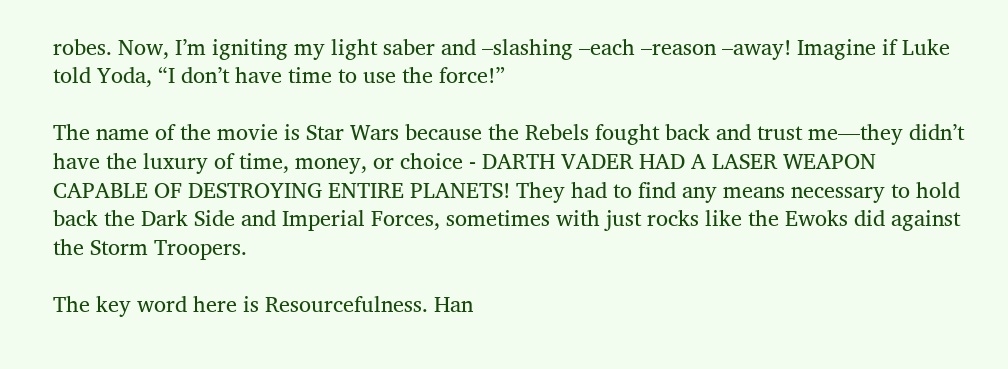robes. Now, I’m igniting my light saber and –slashing –each –reason –away! Imagine if Luke told Yoda, “I don’t have time to use the force!”

The name of the movie is Star Wars because the Rebels fought back and trust me—they didn’t have the luxury of time, money, or choice - DARTH VADER HAD A LASER WEAPON CAPABLE OF DESTROYING ENTIRE PLANETS! They had to find any means necessary to hold back the Dark Side and Imperial Forces, sometimes with just rocks like the Ewoks did against the Storm Troopers.

The key word here is Resourcefulness. Han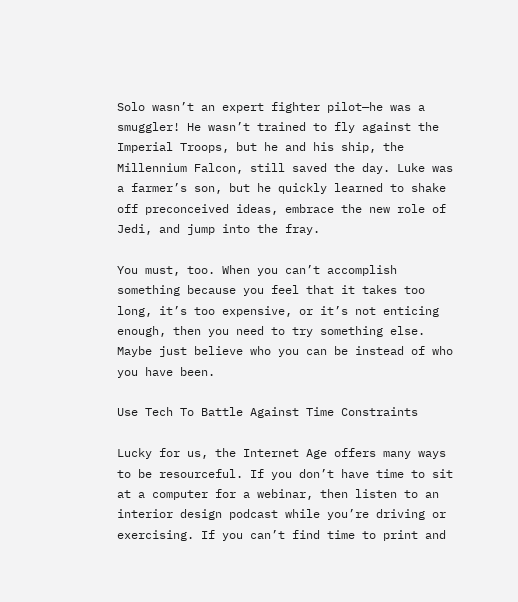Solo wasn’t an expert fighter pilot—he was a smuggler! He wasn’t trained to fly against the Imperial Troops, but he and his ship, the Millennium Falcon, still saved the day. Luke was a farmer’s son, but he quickly learned to shake off preconceived ideas, embrace the new role of Jedi, and jump into the fray.

You must, too. When you can’t accomplish something because you feel that it takes too long, it’s too expensive, or it’s not enticing enough, then you need to try something else. Maybe just believe who you can be instead of who you have been.

Use Tech To Battle Against Time Constraints

Lucky for us, the Internet Age offers many ways to be resourceful. If you don’t have time to sit at a computer for a webinar, then listen to an interior design podcast while you’re driving or exercising. If you can’t find time to print and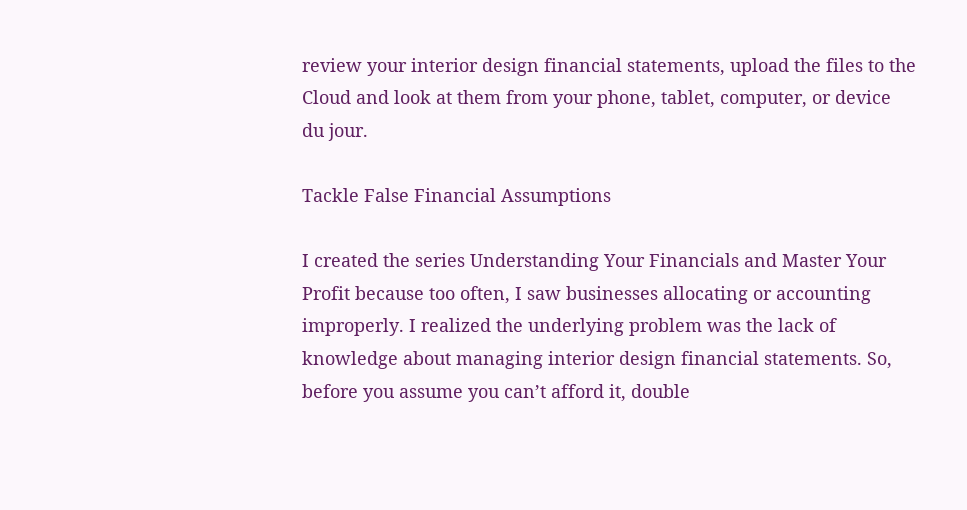review your interior design financial statements, upload the files to the Cloud and look at them from your phone, tablet, computer, or device du jour.

Tackle False Financial Assumptions

I created the series Understanding Your Financials and Master Your Profit because too often, I saw businesses allocating or accounting improperly. I realized the underlying problem was the lack of knowledge about managing interior design financial statements. So, before you assume you can’t afford it, double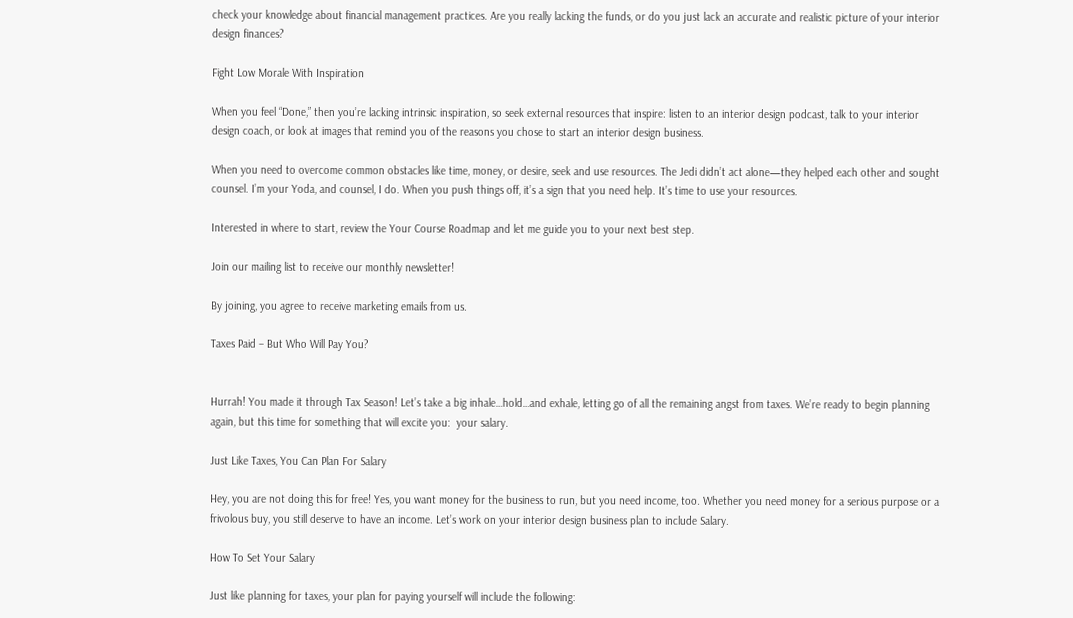check your knowledge about financial management practices. Are you really lacking the funds, or do you just lack an accurate and realistic picture of your interior design finances?

Fight Low Morale With Inspiration

When you feel “Done,” then you’re lacking intrinsic inspiration, so seek external resources that inspire: listen to an interior design podcast, talk to your interior design coach, or look at images that remind you of the reasons you chose to start an interior design business.

When you need to overcome common obstacles like time, money, or desire, seek and use resources. The Jedi didn’t act alone—they helped each other and sought counsel. I’m your Yoda, and counsel, I do. When you push things off, it’s a sign that you need help. It’s time to use your resources.

Interested in where to start, review the Your Course Roadmap and let me guide you to your next best step.

Join our mailing list to receive our monthly newsletter!

By joining, you agree to receive marketing emails from us.

Taxes Paid – But Who Will Pay You?


Hurrah! You made it through Tax Season! Let’s take a big inhale…hold…and exhale, letting go of all the remaining angst from taxes. We’re ready to begin planning again, but this time for something that will excite you:  your salary.

Just Like Taxes, You Can Plan For Salary

Hey, you are not doing this for free! Yes, you want money for the business to run, but you need income, too. Whether you need money for a serious purpose or a frivolous buy, you still deserve to have an income. Let’s work on your interior design business plan to include Salary.

How To Set Your Salary

Just like planning for taxes, your plan for paying yourself will include the following: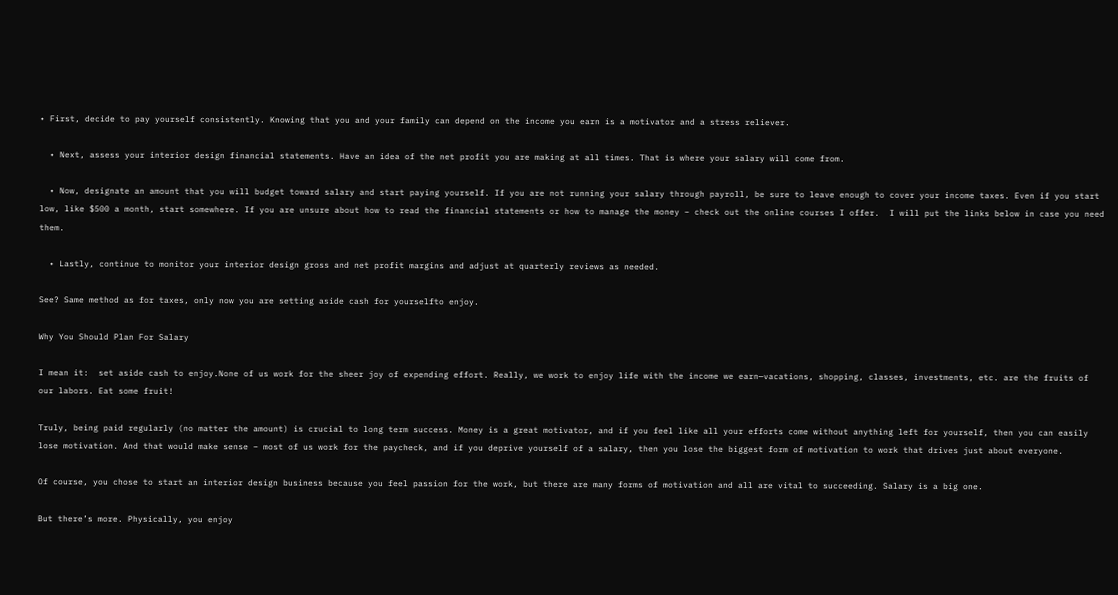• First, decide to pay yourself consistently. Knowing that you and your family can depend on the income you earn is a motivator and a stress reliever.

  • Next, assess your interior design financial statements. Have an idea of the net profit you are making at all times. That is where your salary will come from.

  • Now, designate an amount that you will budget toward salary and start paying yourself. If you are not running your salary through payroll, be sure to leave enough to cover your income taxes. Even if you start low, like $500 a month, start somewhere. If you are unsure about how to read the financial statements or how to manage the money – check out the online courses I offer.  I will put the links below in case you need them.

  • Lastly, continue to monitor your interior design gross and net profit margins and adjust at quarterly reviews as needed.

See? Same method as for taxes, only now you are setting aside cash for yourselfto enjoy.

Why You Should Plan For Salary

I mean it:  set aside cash to enjoy.None of us work for the sheer joy of expending effort. Really, we work to enjoy life with the income we earn—vacations, shopping, classes, investments, etc. are the fruits of our labors. Eat some fruit!

Truly, being paid regularly (no matter the amount) is crucial to long term success. Money is a great motivator, and if you feel like all your efforts come without anything left for yourself, then you can easily lose motivation. And that would make sense – most of us work for the paycheck, and if you deprive yourself of a salary, then you lose the biggest form of motivation to work that drives just about everyone.

Of course, you chose to start an interior design business because you feel passion for the work, but there are many forms of motivation and all are vital to succeeding. Salary is a big one.

But there’s more. Physically, you enjoy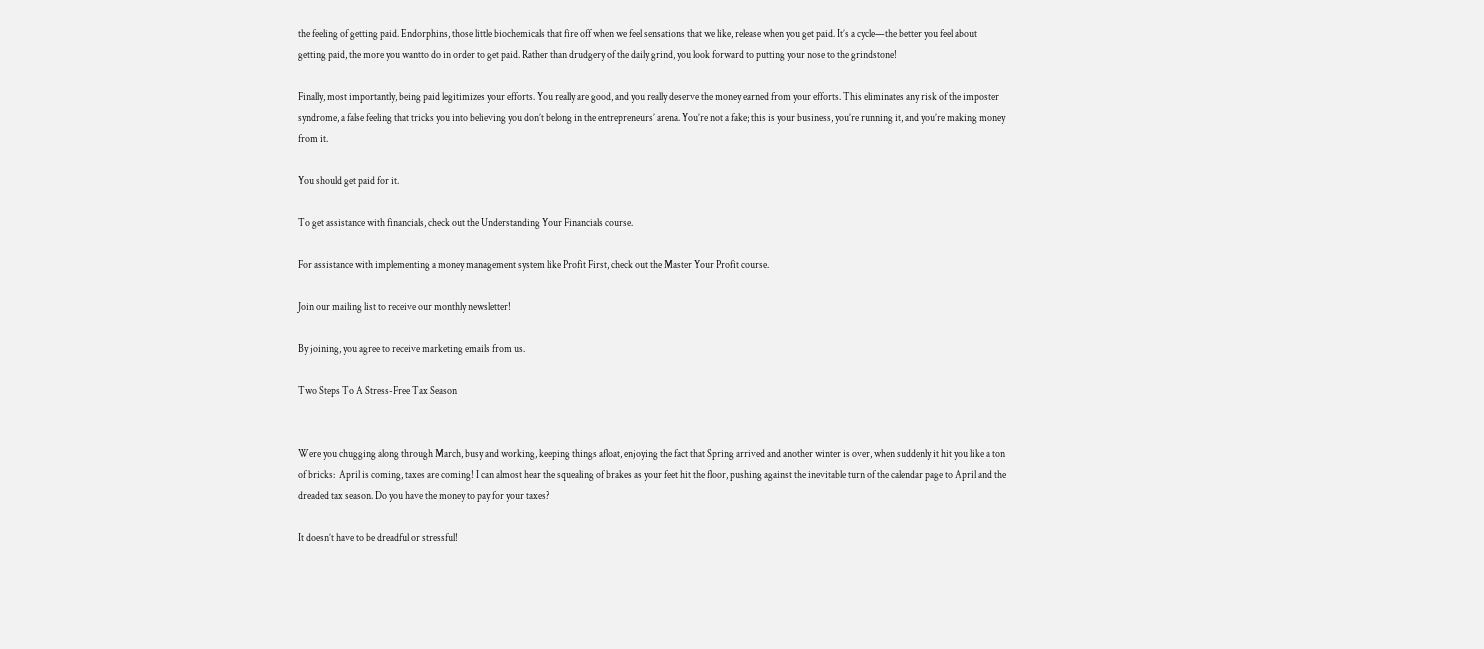the feeling of getting paid. Endorphins, those little biochemicals that fire off when we feel sensations that we like, release when you get paid. It’s a cycle—the better you feel about getting paid, the more you wantto do in order to get paid. Rather than drudgery of the daily grind, you look forward to putting your nose to the grindstone!

Finally, most importantly, being paid legitimizes your efforts. You really are good, and you really deserve the money earned from your efforts. This eliminates any risk of the imposter syndrome, a false feeling that tricks you into believing you don’t belong in the entrepreneurs’ arena. You’re not a fake; this is your business, you’re running it, and you’re making money from it.

You should get paid for it.

To get assistance with financials, check out the Understanding Your Financials course.

For assistance with implementing a money management system like Profit First, check out the Master Your Profit course.

Join our mailing list to receive our monthly newsletter!

By joining, you agree to receive marketing emails from us.

Two Steps To A Stress-Free Tax Season


Were you chugging along through March, busy and working, keeping things afloat, enjoying the fact that Spring arrived and another winter is over, when suddenly it hit you like a ton of bricks:  April is coming, taxes are coming! I can almost hear the squealing of brakes as your feet hit the floor, pushing against the inevitable turn of the calendar page to April and the dreaded tax season. Do you have the money to pay for your taxes?

It doesn’t have to be dreadful or stressful!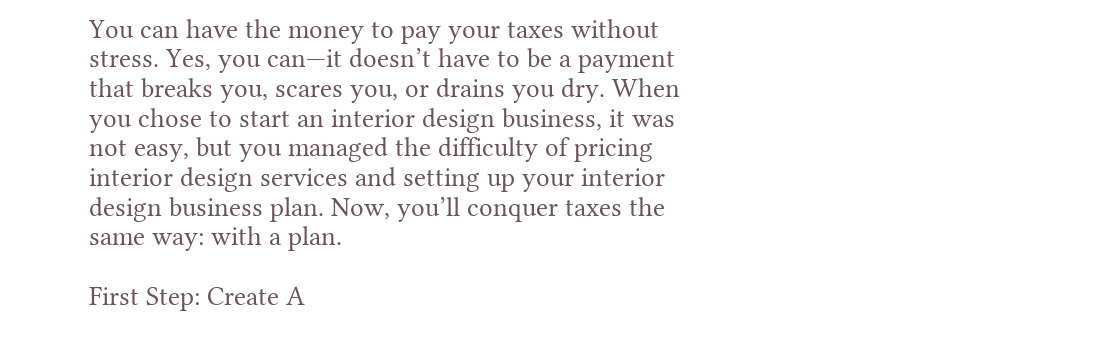You can have the money to pay your taxes without stress. Yes, you can—it doesn’t have to be a payment that breaks you, scares you, or drains you dry. When you chose to start an interior design business, it was not easy, but you managed the difficulty of pricing interior design services and setting up your interior design business plan. Now, you’ll conquer taxes the same way: with a plan.

First Step: Create A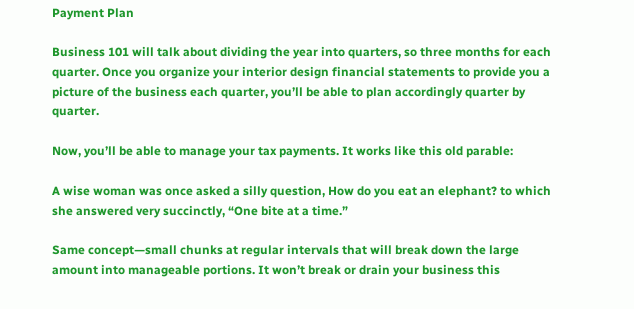Payment Plan

Business 101 will talk about dividing the year into quarters, so three months for each quarter. Once you organize your interior design financial statements to provide you a picture of the business each quarter, you’ll be able to plan accordingly quarter by quarter.

Now, you’ll be able to manage your tax payments. It works like this old parable:

A wise woman was once asked a silly question, How do you eat an elephant? to which she answered very succinctly, “One bite at a time.”

Same concept—small chunks at regular intervals that will break down the large amount into manageable portions. It won’t break or drain your business this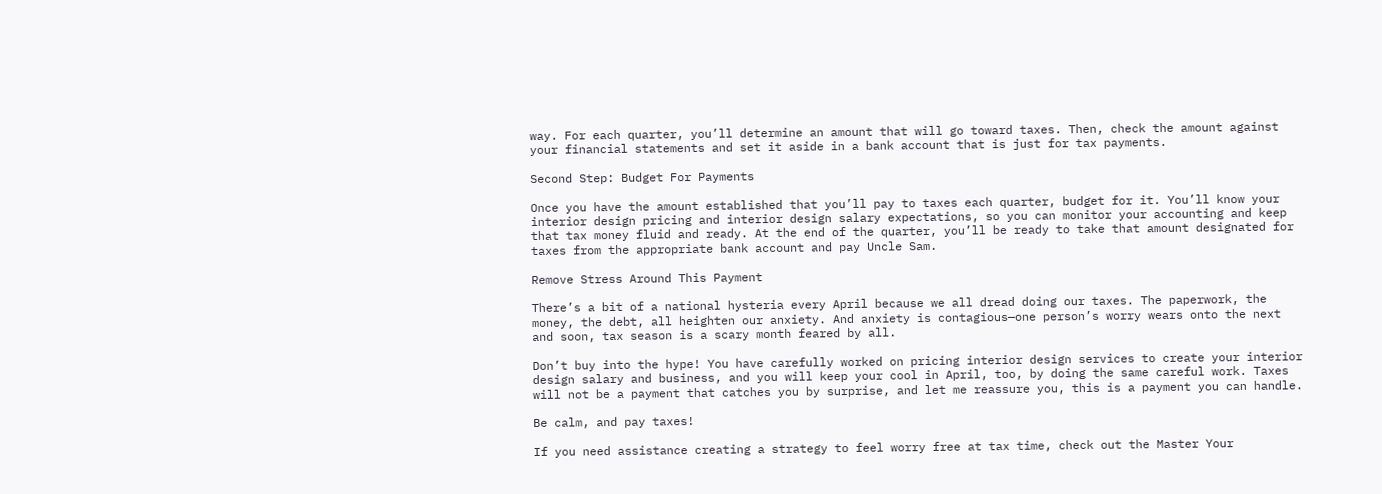way. For each quarter, you’ll determine an amount that will go toward taxes. Then, check the amount against your financial statements and set it aside in a bank account that is just for tax payments.

Second Step: Budget For Payments

Once you have the amount established that you’ll pay to taxes each quarter, budget for it. You’ll know your interior design pricing and interior design salary expectations, so you can monitor your accounting and keep that tax money fluid and ready. At the end of the quarter, you’ll be ready to take that amount designated for taxes from the appropriate bank account and pay Uncle Sam.

Remove Stress Around This Payment

There’s a bit of a national hysteria every April because we all dread doing our taxes. The paperwork, the money, the debt, all heighten our anxiety. And anxiety is contagious—one person’s worry wears onto the next and soon, tax season is a scary month feared by all.

Don’t buy into the hype! You have carefully worked on pricing interior design services to create your interior design salary and business, and you will keep your cool in April, too, by doing the same careful work. Taxes will not be a payment that catches you by surprise, and let me reassure you, this is a payment you can handle.

Be calm, and pay taxes!

If you need assistance creating a strategy to feel worry free at tax time, check out the Master Your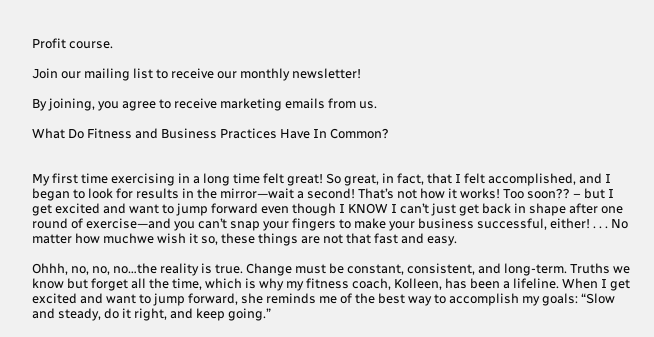Profit course.

Join our mailing list to receive our monthly newsletter!

By joining, you agree to receive marketing emails from us.

What Do Fitness and Business Practices Have In Common?


My first time exercising in a long time felt great! So great, in fact, that I felt accomplished, and I began to look for results in the mirror—wait a second! That’s not how it works! Too soon?? – but I get excited and want to jump forward even though I KNOW I can’t just get back in shape after one round of exercise—and you can’t snap your fingers to make your business successful, either! . . . No matter how muchwe wish it so, these things are not that fast and easy.

Ohhh, no, no, no…the reality is true. Change must be constant, consistent, and long-term. Truths we know but forget all the time, which is why my fitness coach, Kolleen, has been a lifeline. When I get excited and want to jump forward, she reminds me of the best way to accomplish my goals: “Slow and steady, do it right, and keep going.”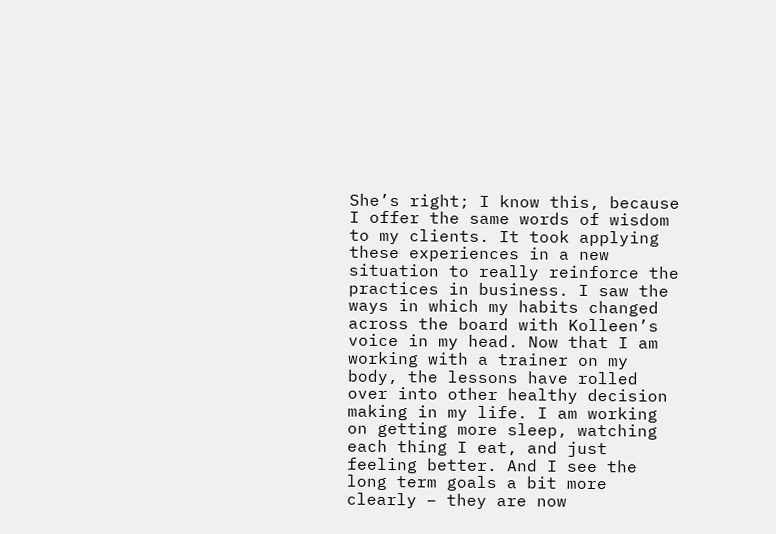She’s right; I know this, because I offer the same words of wisdom to my clients. It took applying these experiences in a new situation to really reinforce the practices in business. I saw the ways in which my habits changed across the board with Kolleen’s voice in my head. Now that I am working with a trainer on my body, the lessons have rolled over into other healthy decision making in my life. I am working on getting more sleep, watching each thing I eat, and just feeling better. And I see the long term goals a bit more clearly – they are now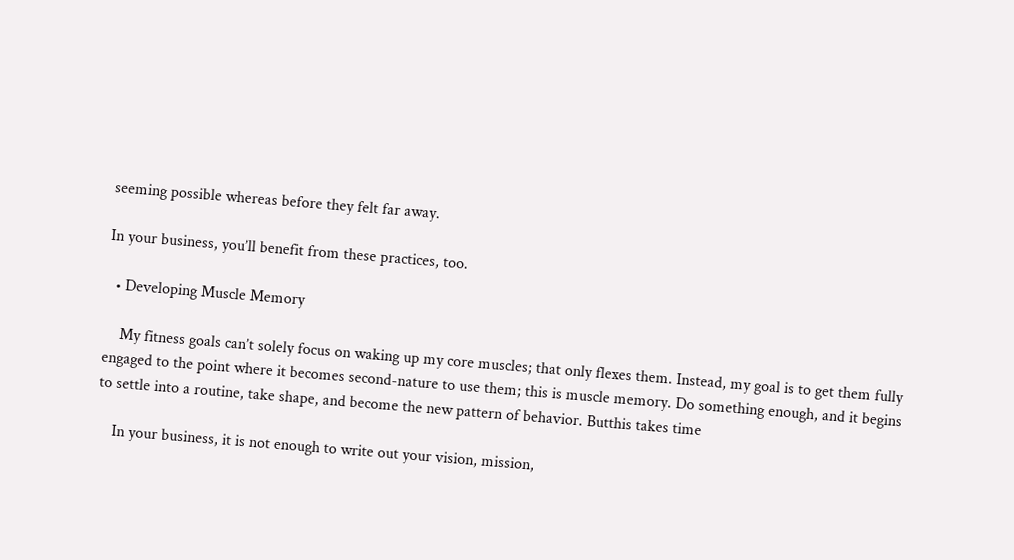seeming possible whereas before they felt far away.

In your business, you’ll benefit from these practices, too.

  • Developing Muscle Memory

    My fitness goals can’t solely focus on waking up my core muscles; that only flexes them. Instead, my goal is to get them fully engaged to the point where it becomes second-nature to use them; this is muscle memory. Do something enough, and it begins to settle into a routine, take shape, and become the new pattern of behavior. Butthis takes time

    In your business, it is not enough to write out your vision, mission,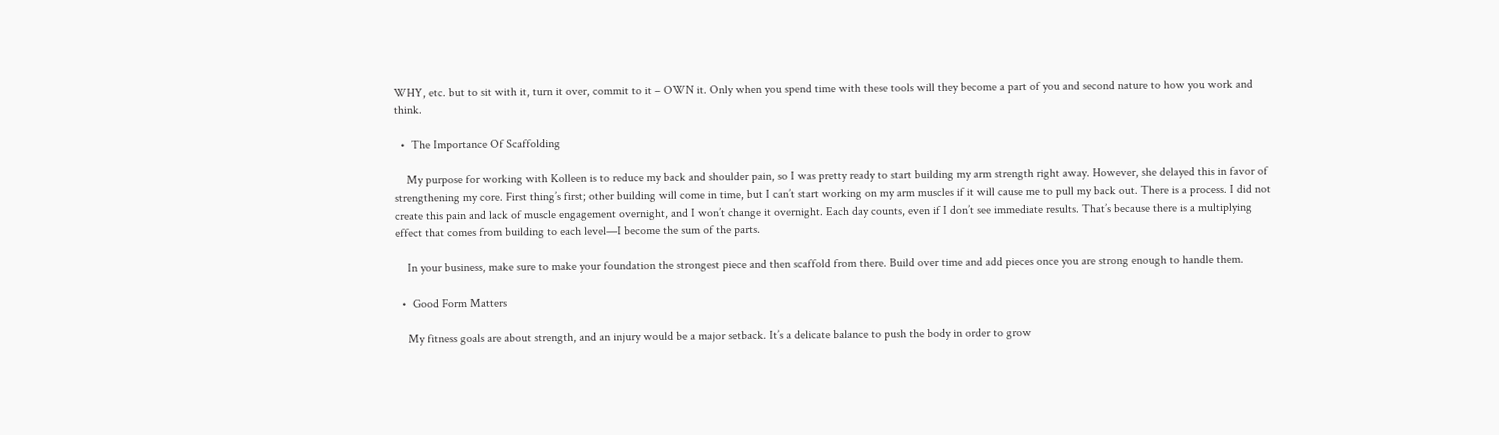WHY, etc. but to sit with it, turn it over, commit to it – OWN it. Only when you spend time with these tools will they become a part of you and second nature to how you work and think.

  •  The Importance Of Scaffolding

    My purpose for working with Kolleen is to reduce my back and shoulder pain, so I was pretty ready to start building my arm strength right away. However, she delayed this in favor of strengthening my core. First thing’s first; other building will come in time, but I can’t start working on my arm muscles if it will cause me to pull my back out. There is a process. I did not create this pain and lack of muscle engagement overnight, and I won’t change it overnight. Each day counts, even if I don’t see immediate results. That’s because there is a multiplying effect that comes from building to each level—I become the sum of the parts.

    In your business, make sure to make your foundation the strongest piece and then scaffold from there. Build over time and add pieces once you are strong enough to handle them.

  •  Good Form Matters

    My fitness goals are about strength, and an injury would be a major setback. It’s a delicate balance to push the body in order to grow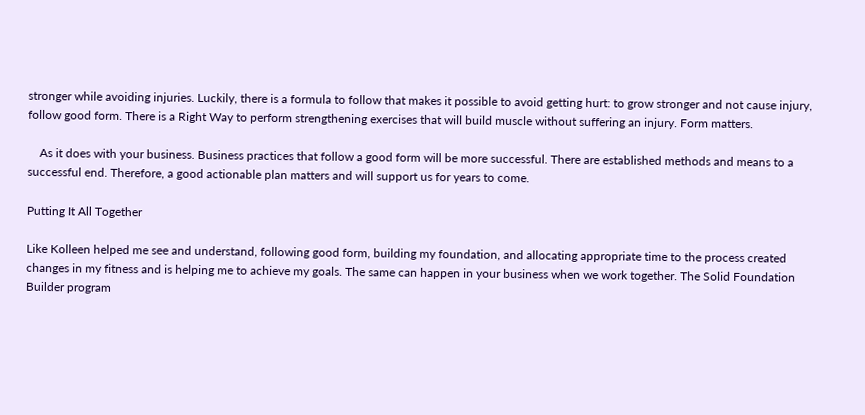stronger while avoiding injuries. Luckily, there is a formula to follow that makes it possible to avoid getting hurt: to grow stronger and not cause injury, follow good form. There is a Right Way to perform strengthening exercises that will build muscle without suffering an injury. Form matters.

    As it does with your business. Business practices that follow a good form will be more successful. There are established methods and means to a successful end. Therefore, a good actionable plan matters and will support us for years to come.

Putting It All Together

Like Kolleen helped me see and understand, following good form, building my foundation, and allocating appropriate time to the process created changes in my fitness and is helping me to achieve my goals. The same can happen in your business when we work together. The Solid Foundation Builder program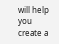will help you create a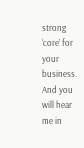strong ‘core’ for your business. And you will hear me in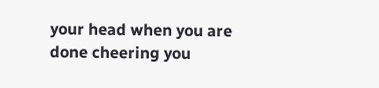your head when you are done cheering you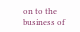on to the business of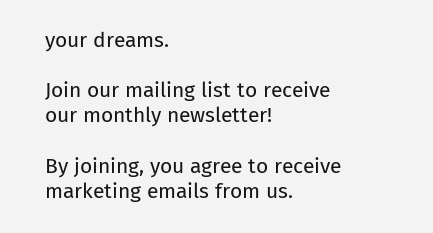your dreams.

Join our mailing list to receive our monthly newsletter!

By joining, you agree to receive marketing emails from us.